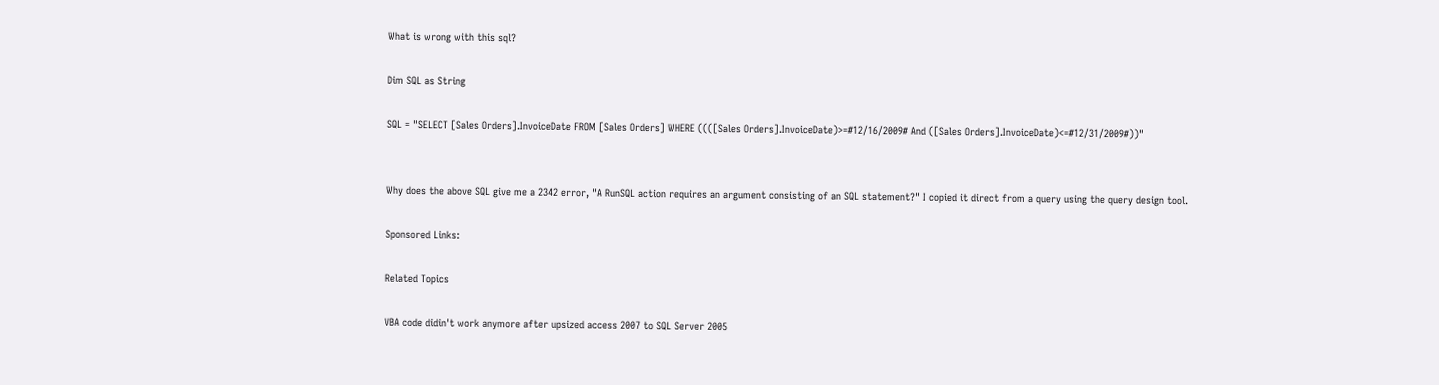What is wrong with this sql?

Dim SQL as String

SQL = "SELECT [Sales Orders].InvoiceDate FROM [Sales Orders] WHERE ((([Sales Orders].InvoiceDate)>=#12/16/2009# And ([Sales Orders].InvoiceDate)<=#12/31/2009#))"


Why does the above SQL give me a 2342 error, "A RunSQL action requires an argument consisting of an SQL statement?" I copied it direct from a query using the query design tool.

Sponsored Links:

Related Topics

VBA code didin't work anymore after upsized access 2007 to SQL Server 2005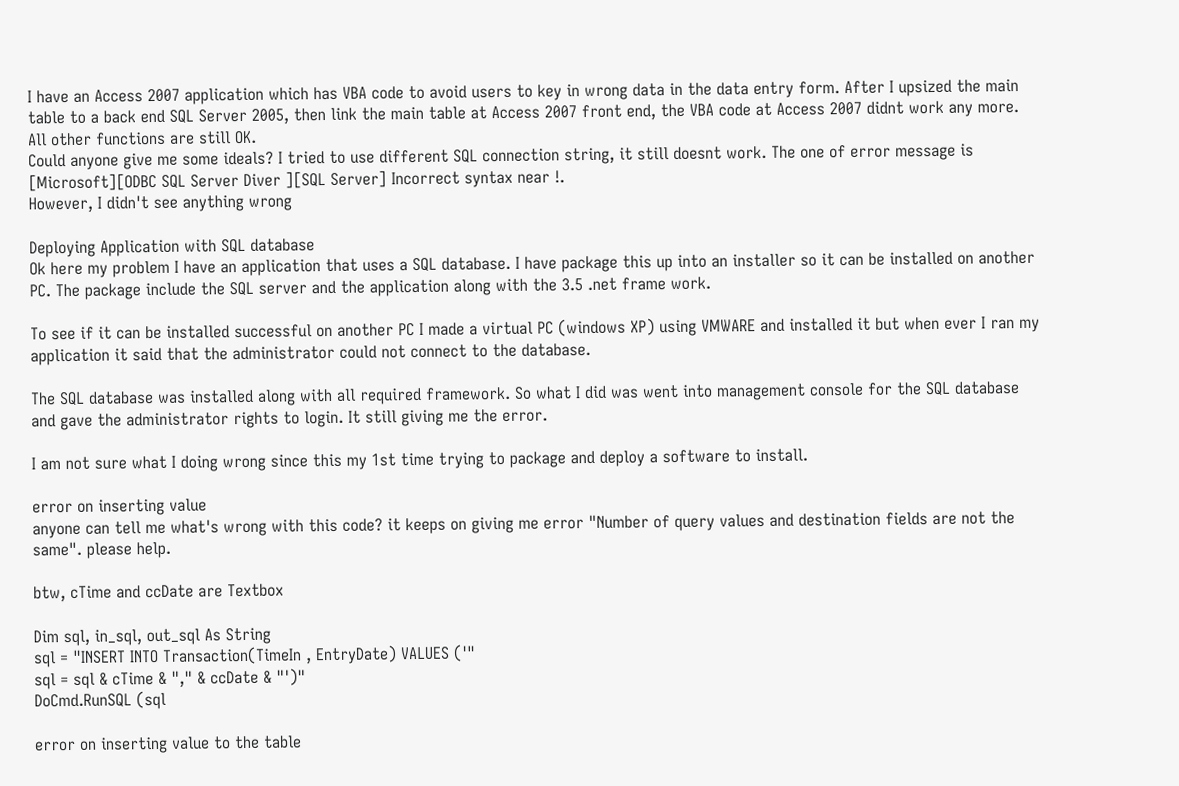I have an Access 2007 application which has VBA code to avoid users to key in wrong data in the data entry form. After I upsized the main table to a back end SQL Server 2005, then link the main table at Access 2007 front end, the VBA code at Access 2007 didnt work any more. All other functions are still OK.
Could anyone give me some ideals? I tried to use different SQL connection string, it still doesnt work. The one of error message is [Microsoft][ODBC SQL Server Diver ][SQL Server] Incorrect syntax near !.
However, I didn't see anything wrong

Deploying Application with SQL database
Ok here my problem I have an application that uses a SQL database. I have package this up into an installer so it can be installed on another PC. The package include the SQL server and the application along with the 3.5 .net frame work.

To see if it can be installed successful on another PC I made a virtual PC (windows XP) using VMWARE and installed it but when ever I ran my application it said that the administrator could not connect to the database.

The SQL database was installed along with all required framework. So what I did was went into management console for the SQL database and gave the administrator rights to login. It still giving me the error.

I am not sure what I doing wrong since this my 1st time trying to package and deploy a software to install.

error on inserting value
anyone can tell me what's wrong with this code? it keeps on giving me error "Number of query values and destination fields are not the same". please help.

btw, cTime and ccDate are Textbox

Dim sql, in_sql, out_sql As String
sql = "INSERT INTO Transaction(TimeIn , EntryDate) VALUES ('"
sql = sql & cTime & "," & ccDate & "')"
DoCmd.RunSQL (sql

error on inserting value to the table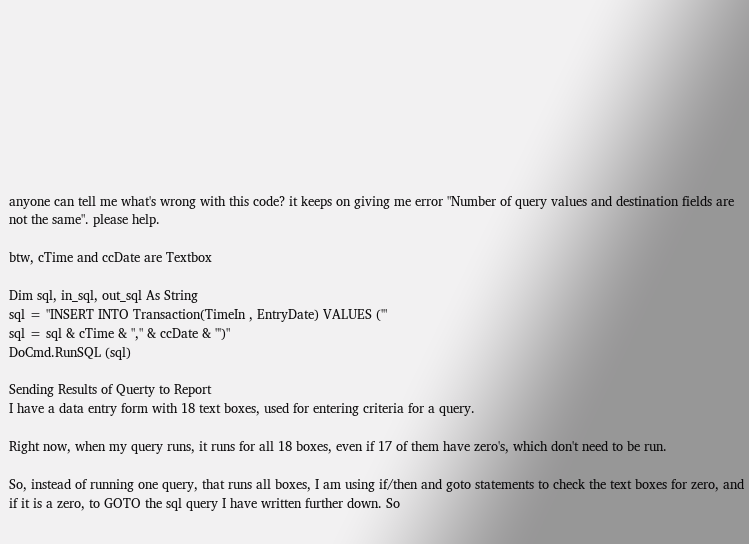anyone can tell me what's wrong with this code? it keeps on giving me error "Number of query values and destination fields are not the same". please help.

btw, cTime and ccDate are Textbox

Dim sql, in_sql, out_sql As String
sql = "INSERT INTO Transaction(TimeIn , EntryDate) VALUES ('"
sql = sql & cTime & "," & ccDate & "')"
DoCmd.RunSQL (sql)

Sending Results of Querty to Report
I have a data entry form with 18 text boxes, used for entering criteria for a query.

Right now, when my query runs, it runs for all 18 boxes, even if 17 of them have zero's, which don't need to be run.

So, instead of running one query, that runs all boxes, I am using if/then and goto statements to check the text boxes for zero, and if it is a zero, to GOTO the sql query I have written further down. So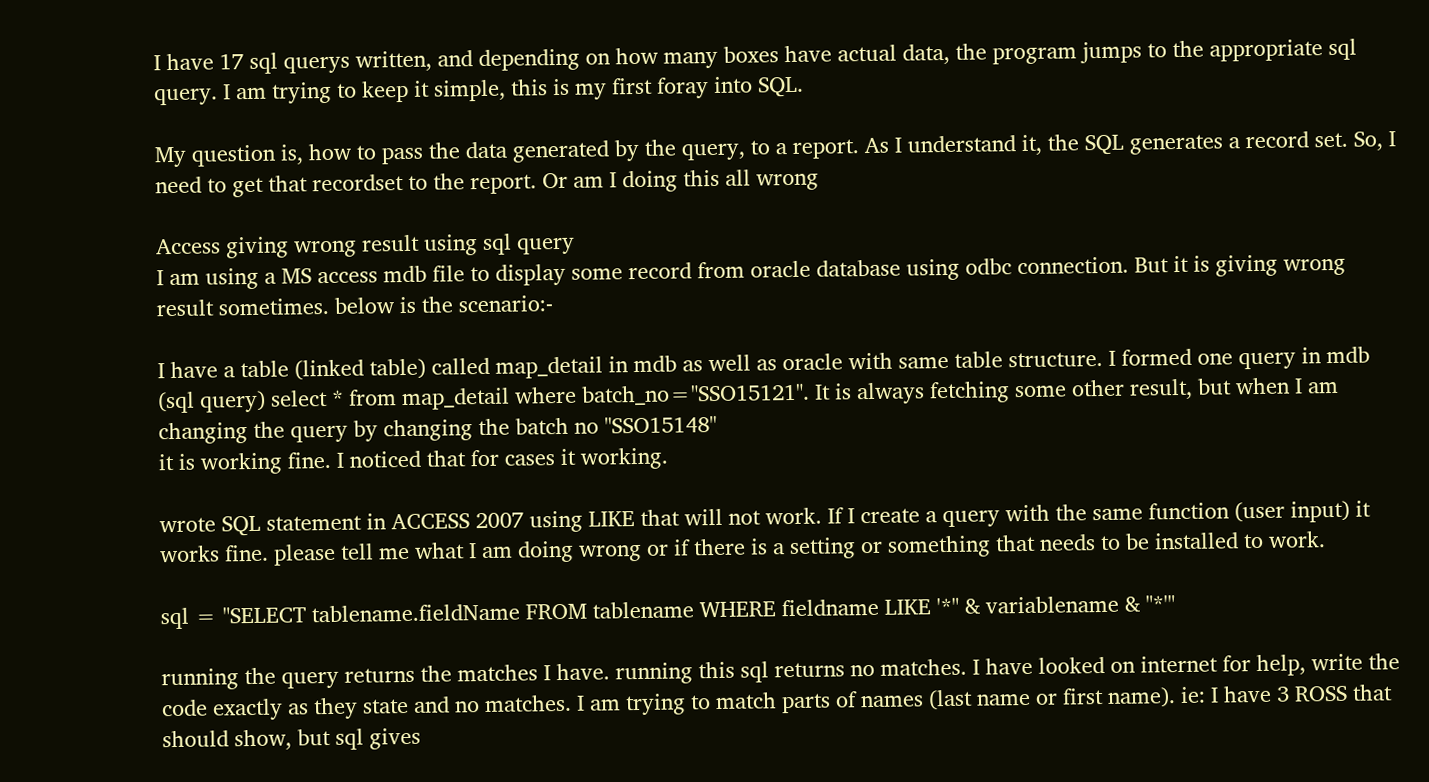I have 17 sql querys written, and depending on how many boxes have actual data, the program jumps to the appropriate sql query. I am trying to keep it simple, this is my first foray into SQL.

My question is, how to pass the data generated by the query, to a report. As I understand it, the SQL generates a record set. So, I need to get that recordset to the report. Or am I doing this all wrong

Access giving wrong result using sql query
I am using a MS access mdb file to display some record from oracle database using odbc connection. But it is giving wrong result sometimes. below is the scenario:-

I have a table (linked table) called map_detail in mdb as well as oracle with same table structure. I formed one query in mdb (sql query) select * from map_detail where batch_no="SSO15121". It is always fetching some other result, but when I am changing the query by changing the batch no "SSO15148"
it is working fine. I noticed that for cases it working.

wrote SQL statement in ACCESS 2007 using LIKE that will not work. If I create a query with the same function (user input) it works fine. please tell me what I am doing wrong or if there is a setting or something that needs to be installed to work.

sql = "SELECT tablename.fieldName FROM tablename WHERE fieldname LIKE '*" & variablename & "*'"

running the query returns the matches I have. running this sql returns no matches. I have looked on internet for help, write the code exactly as they state and no matches. I am trying to match parts of names (last name or first name). ie: I have 3 ROSS that should show, but sql gives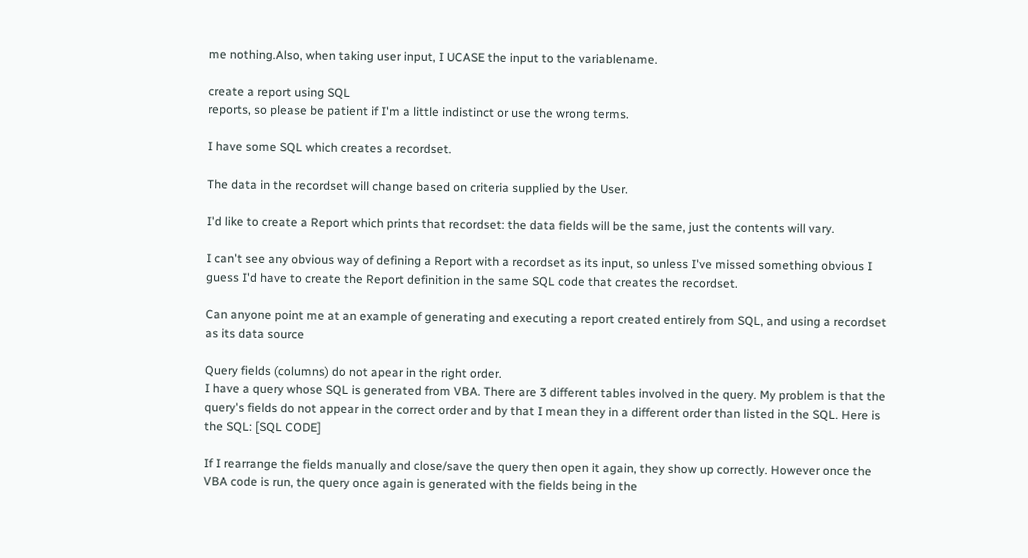me nothing.Also, when taking user input, I UCASE the input to the variablename.

create a report using SQL
reports, so please be patient if I'm a little indistinct or use the wrong terms.

I have some SQL which creates a recordset.

The data in the recordset will change based on criteria supplied by the User.

I'd like to create a Report which prints that recordset: the data fields will be the same, just the contents will vary.

I can't see any obvious way of defining a Report with a recordset as its input, so unless I've missed something obvious I guess I'd have to create the Report definition in the same SQL code that creates the recordset.

Can anyone point me at an example of generating and executing a report created entirely from SQL, and using a recordset as its data source

Query fields (columns) do not apear in the right order.
I have a query whose SQL is generated from VBA. There are 3 different tables involved in the query. My problem is that the query's fields do not appear in the correct order and by that I mean they in a different order than listed in the SQL. Here is the SQL: [SQL CODE]

If I rearrange the fields manually and close/save the query then open it again, they show up correctly. However once the VBA code is run, the query once again is generated with the fields being in the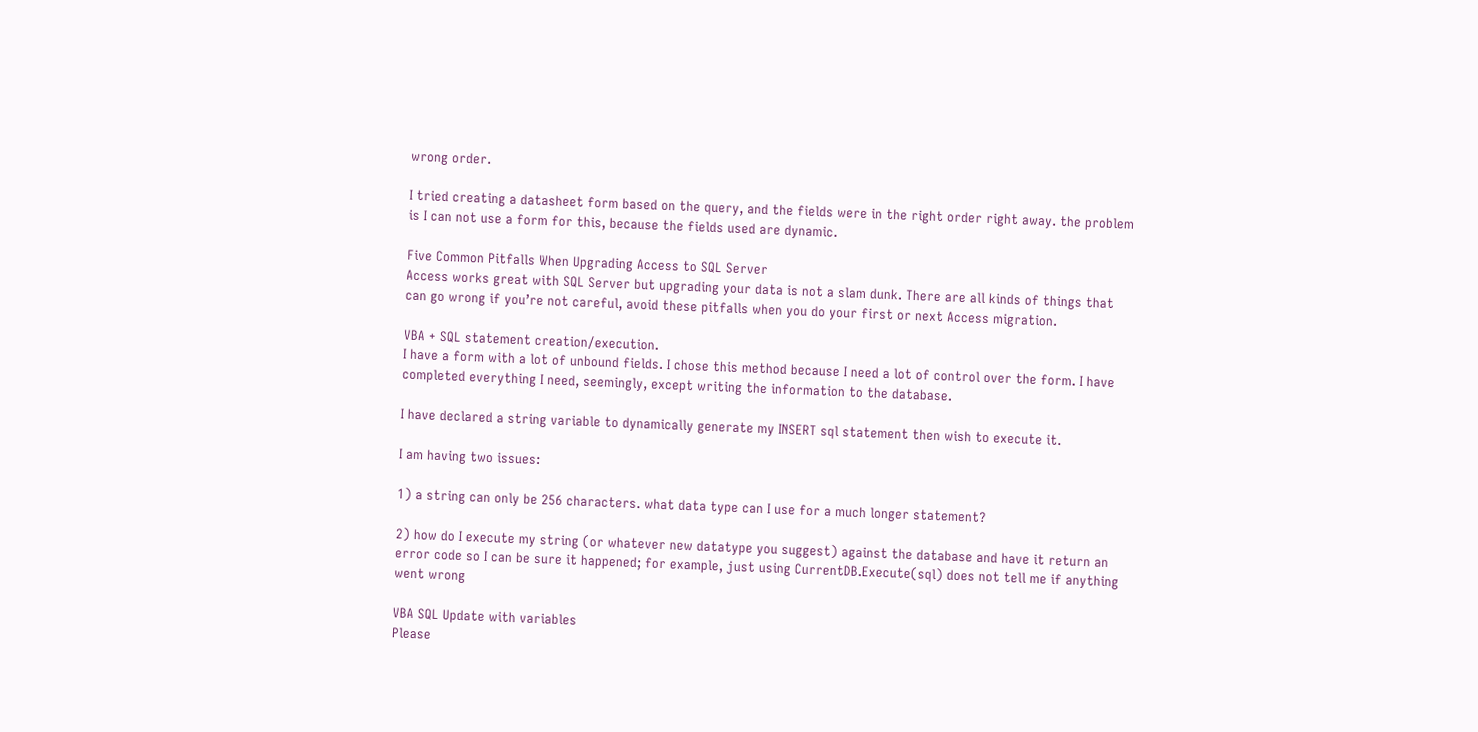wrong order.

I tried creating a datasheet form based on the query, and the fields were in the right order right away. the problem is I can not use a form for this, because the fields used are dynamic.

Five Common Pitfalls When Upgrading Access to SQL Server
Access works great with SQL Server but upgrading your data is not a slam dunk. There are all kinds of things that can go wrong if you’re not careful, avoid these pitfalls when you do your first or next Access migration.

VBA + SQL statement creation/execution.
I have a form with a lot of unbound fields. I chose this method because I need a lot of control over the form. I have completed everything I need, seemingly, except writing the information to the database.

I have declared a string variable to dynamically generate my INSERT sql statement then wish to execute it.

I am having two issues:

1) a string can only be 256 characters. what data type can I use for a much longer statement?

2) how do I execute my string (or whatever new datatype you suggest) against the database and have it return an error code so I can be sure it happened; for example, just using CurrentDB.Execute(sql) does not tell me if anything went wrong

VBA SQL Update with variables
Please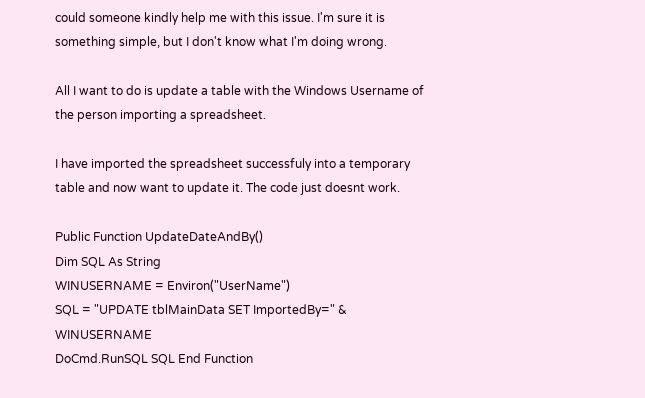could someone kindly help me with this issue. I'm sure it is something simple, but I don't know what I'm doing wrong.

All I want to do is update a table with the Windows Username of the person importing a spreadsheet.

I have imported the spreadsheet successfuly into a temporary table and now want to update it. The code just doesnt work.

Public Function UpdateDateAndBy()
Dim SQL As String
WINUSERNAME = Environ("UserName")
SQL = "UPDATE tblMainData SET ImportedBy=" & WINUSERNAME
DoCmd.RunSQL SQL End Function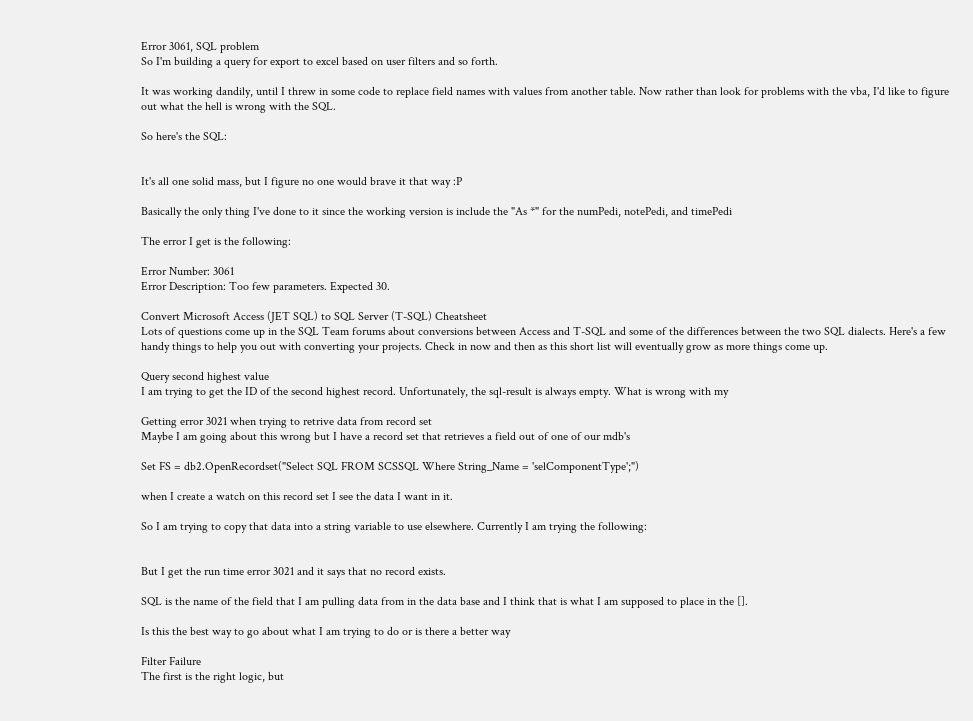Error 3061, SQL problem
So I'm building a query for export to excel based on user filters and so forth.

It was working dandily, until I threw in some code to replace field names with values from another table. Now rather than look for problems with the vba, I'd like to figure out what the hell is wrong with the SQL.

So here's the SQL:


It's all one solid mass, but I figure no one would brave it that way :P

Basically the only thing I've done to it since the working version is include the "As *" for the numPedi, notePedi, and timePedi

The error I get is the following:

Error Number: 3061
Error Description: Too few parameters. Expected 30.

Convert Microsoft Access (JET SQL) to SQL Server (T-SQL) Cheatsheet
Lots of questions come up in the SQL Team forums about conversions between Access and T-SQL and some of the differences between the two SQL dialects. Here's a few handy things to help you out with converting your projects. Check in now and then as this short list will eventually grow as more things come up.

Query second highest value
I am trying to get the ID of the second highest record. Unfortunately, the sql-result is always empty. What is wrong with my

Getting error 3021 when trying to retrive data from record set
Maybe I am going about this wrong but I have a record set that retrieves a field out of one of our mdb's

Set FS = db2.OpenRecordset("Select SQL FROM SCSSQL Where String_Name = 'selComponentType';")

when I create a watch on this record set I see the data I want in it.

So I am trying to copy that data into a string variable to use elsewhere. Currently I am trying the following:


But I get the run time error 3021 and it says that no record exists.

SQL is the name of the field that I am pulling data from in the data base and I think that is what I am supposed to place in the [].

Is this the best way to go about what I am trying to do or is there a better way

Filter Failure
The first is the right logic, but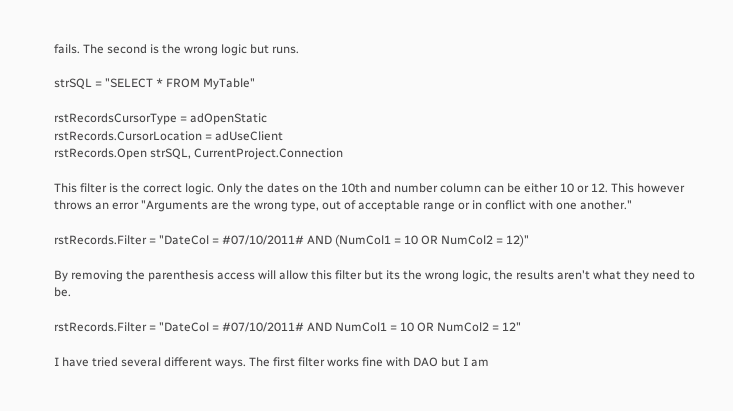fails. The second is the wrong logic but runs.

strSQL = "SELECT * FROM MyTable"

rstRecordsCursorType = adOpenStatic
rstRecords.CursorLocation = adUseClient
rstRecords.Open strSQL, CurrentProject.Connection

This filter is the correct logic. Only the dates on the 10th and number column can be either 10 or 12. This however throws an error "Arguments are the wrong type, out of acceptable range or in conflict with one another."

rstRecords.Filter = "DateCol = #07/10/2011# AND (NumCol1 = 10 OR NumCol2 = 12)"

By removing the parenthesis access will allow this filter but its the wrong logic, the results aren't what they need to be.

rstRecords.Filter = "DateCol = #07/10/2011# AND NumCol1 = 10 OR NumCol2 = 12"

I have tried several different ways. The first filter works fine with DAO but I am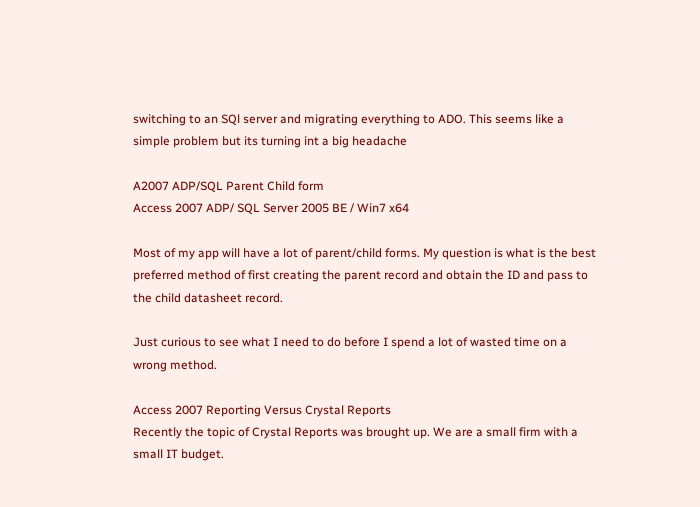switching to an SQl server and migrating everything to ADO. This seems like a simple problem but its turning int a big headache

A2007 ADP/SQL Parent Child form
Access 2007 ADP/ SQL Server 2005 BE / Win7 x64

Most of my app will have a lot of parent/child forms. My question is what is the best preferred method of first creating the parent record and obtain the ID and pass to the child datasheet record.

Just curious to see what I need to do before I spend a lot of wasted time on a wrong method.

Access 2007 Reporting Versus Crystal Reports
Recently the topic of Crystal Reports was brought up. We are a small firm with a small IT budget.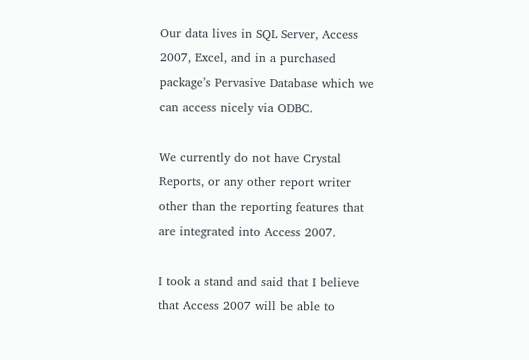Our data lives in SQL Server, Access 2007, Excel, and in a purchased package’s Pervasive Database which we can access nicely via ODBC.

We currently do not have Crystal Reports, or any other report writer other than the reporting features that are integrated into Access 2007.

I took a stand and said that I believe that Access 2007 will be able to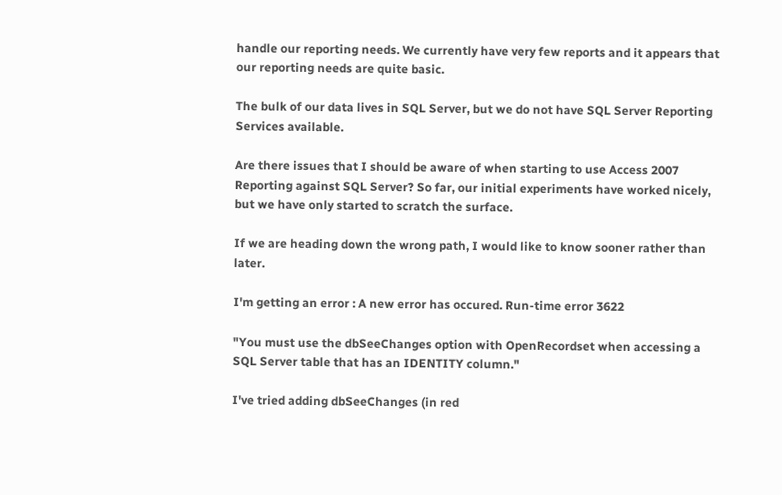handle our reporting needs. We currently have very few reports and it appears that our reporting needs are quite basic.

The bulk of our data lives in SQL Server, but we do not have SQL Server Reporting Services available.

Are there issues that I should be aware of when starting to use Access 2007 Reporting against SQL Server? So far, our initial experiments have worked nicely, but we have only started to scratch the surface.

If we are heading down the wrong path, I would like to know sooner rather than later.

I'm getting an error : A new error has occured. Run-time error 3622

"You must use the dbSeeChanges option with OpenRecordset when accessing a SQL Server table that has an IDENTITY column."

I've tried adding dbSeeChanges (in red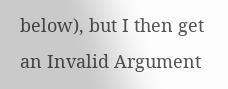below), but I then get an Invalid Argument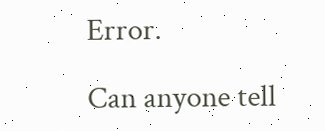Error.

Can anyone tell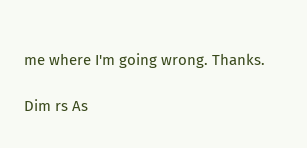me where I'm going wrong. Thanks.

Dim rs As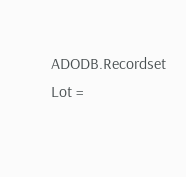ADODB.Recordset
Lot =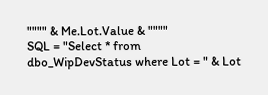"""" & Me.Lot.Value & """"
SQL = "Select * from dbo_WipDevStatus where Lot = " & Lot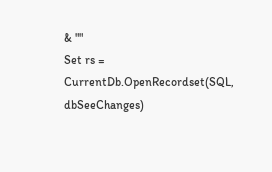& ""
Set rs = CurrentDb.OpenRecordset(SQL, dbSeeChanges)